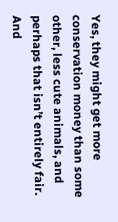Yes, they might get more conservation money than some other, less cute animals, and perhaps that isn’t entirely fair. And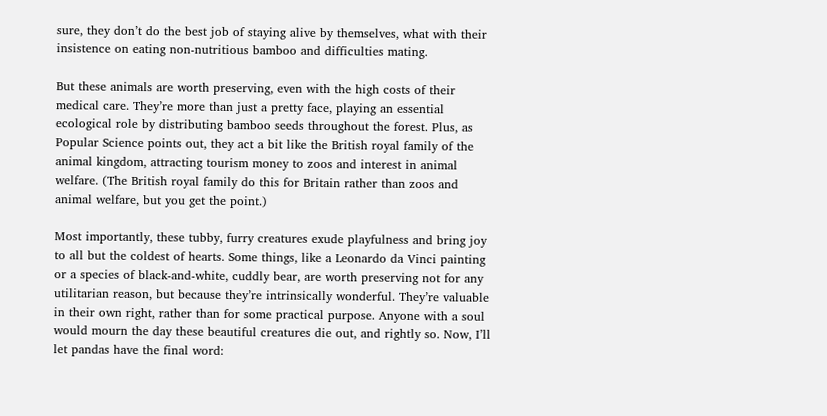sure, they don’t do the best job of staying alive by themselves, what with their insistence on eating non-nutritious bamboo and difficulties mating.

But these animals are worth preserving, even with the high costs of their medical care. They’re more than just a pretty face, playing an essential ecological role by distributing bamboo seeds throughout the forest. Plus, as Popular Science points out, they act a bit like the British royal family of the animal kingdom, attracting tourism money to zoos and interest in animal welfare. (The British royal family do this for Britain rather than zoos and animal welfare, but you get the point.)

Most importantly, these tubby, furry creatures exude playfulness and bring joy to all but the coldest of hearts. Some things, like a Leonardo da Vinci painting or a species of black-and-white, cuddly bear, are worth preserving not for any utilitarian reason, but because they’re intrinsically wonderful. They’re valuable in their own right, rather than for some practical purpose. Anyone with a soul would mourn the day these beautiful creatures die out, and rightly so. Now, I’ll let pandas have the final word: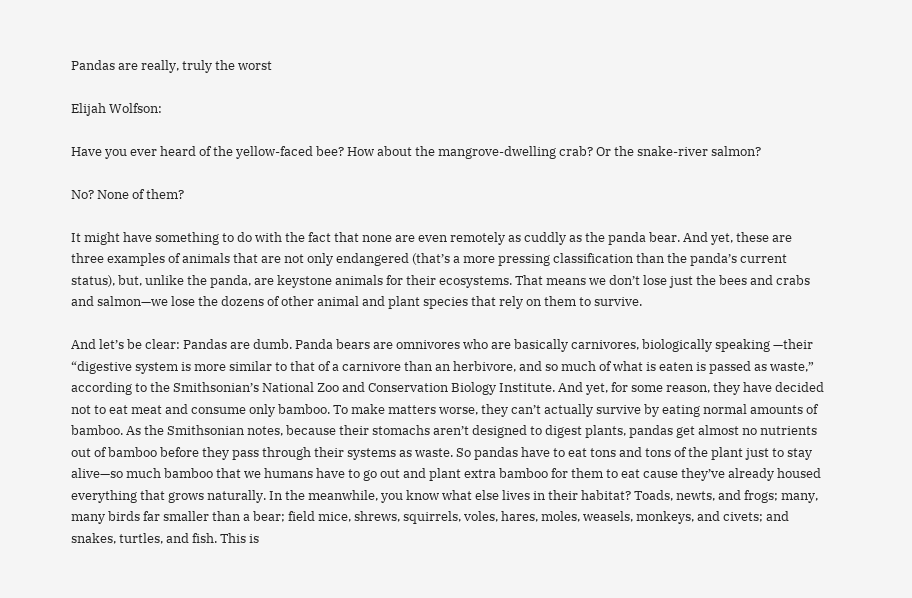Pandas are really, truly the worst

Elijah Wolfson:

Have you ever heard of the yellow-faced bee? How about the mangrove-dwelling crab? Or the snake-river salmon?

No? None of them?

It might have something to do with the fact that none are even remotely as cuddly as the panda bear. And yet, these are three examples of animals that are not only endangered (that’s a more pressing classification than the panda’s current status), but, unlike the panda, are keystone animals for their ecosystems. That means we don’t lose just the bees and crabs and salmon—we lose the dozens of other animal and plant species that rely on them to survive.

And let’s be clear: Pandas are dumb. Panda bears are omnivores who are basically carnivores, biologically speaking —their “digestive system is more similar to that of a carnivore than an herbivore, and so much of what is eaten is passed as waste,” according to the Smithsonian’s National Zoo and Conservation Biology Institute. And yet, for some reason, they have decided not to eat meat and consume only bamboo. To make matters worse, they can’t actually survive by eating normal amounts of bamboo. As the Smithsonian notes, because their stomachs aren’t designed to digest plants, pandas get almost no nutrients out of bamboo before they pass through their systems as waste. So pandas have to eat tons and tons of the plant just to stay alive—so much bamboo that we humans have to go out and plant extra bamboo for them to eat cause they’ve already housed everything that grows naturally. In the meanwhile, you know what else lives in their habitat? Toads, newts, and frogs; many, many birds far smaller than a bear; field mice, shrews, squirrels, voles, hares, moles, weasels, monkeys, and civets; and snakes, turtles, and fish. This is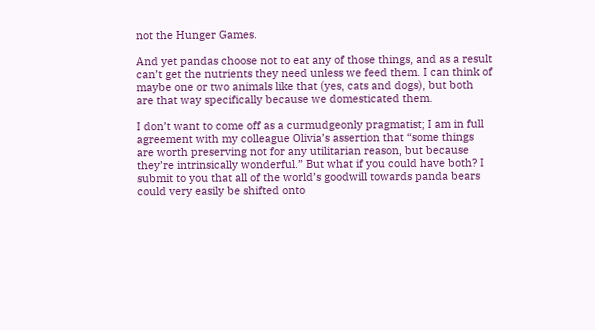not the Hunger Games.

And yet pandas choose not to eat any of those things, and as a result can’t get the nutrients they need unless we feed them. I can think of maybe one or two animals like that (yes, cats and dogs), but both are that way specifically because we domesticated them.

I don’t want to come off as a curmudgeonly pragmatist; I am in full agreement with my colleague Olivia’s assertion that “some things are worth preserving not for any utilitarian reason, but because they’re intrinsically wonderful.” But what if you could have both? I submit to you that all of the world’s goodwill towards panda bears could very easily be shifted onto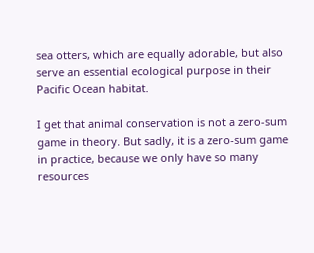sea otters, which are equally adorable, but also serve an essential ecological purpose in their Pacific Ocean habitat.

I get that animal conservation is not a zero-sum game in theory. But sadly, it is a zero-sum game in practice, because we only have so many resources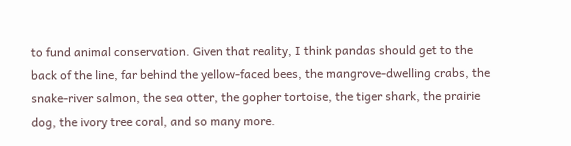to fund animal conservation. Given that reality, I think pandas should get to the back of the line, far behind the yellow-faced bees, the mangrove-dwelling crabs, the snake-river salmon, the sea otter, the gopher tortoise, the tiger shark, the prairie dog, the ivory tree coral, and so many more.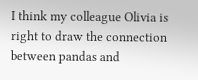I think my colleague Olivia is right to draw the connection between pandas and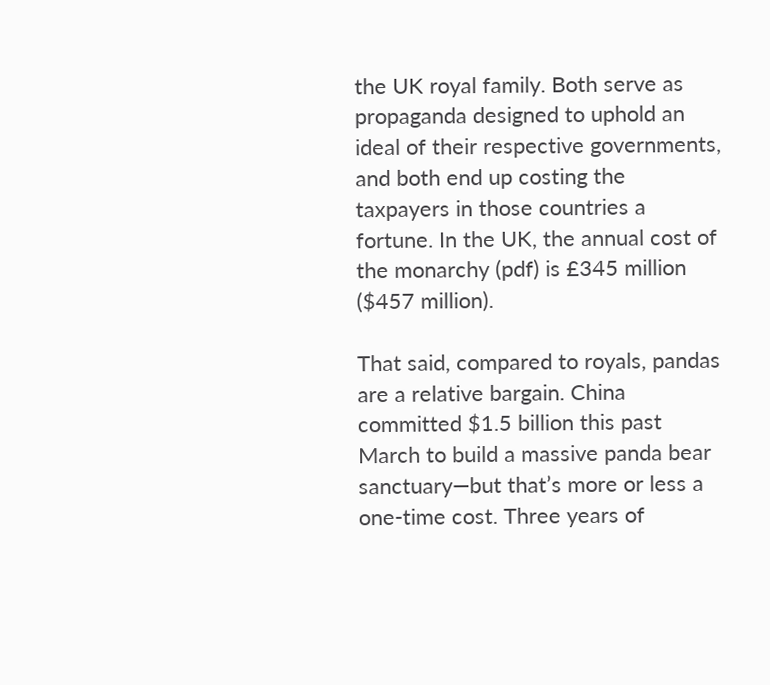the UK royal family. Both serve as propaganda designed to uphold an ideal of their respective governments, and both end up costing the taxpayers in those countries a fortune. In the UK, the annual cost of the monarchy (pdf) is £345 million ($457 million).

That said, compared to royals, pandas are a relative bargain. China committed $1.5 billion this past March to build a massive panda bear sanctuary—but that’s more or less a one-time cost. Three years of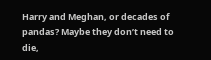Harry and Meghan, or decades of pandas? Maybe they don’t need to die,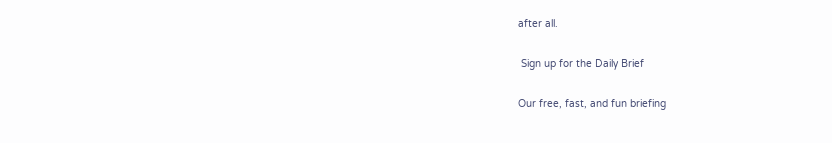after all.

 Sign up for the Daily Brief

Our free, fast, and fun briefing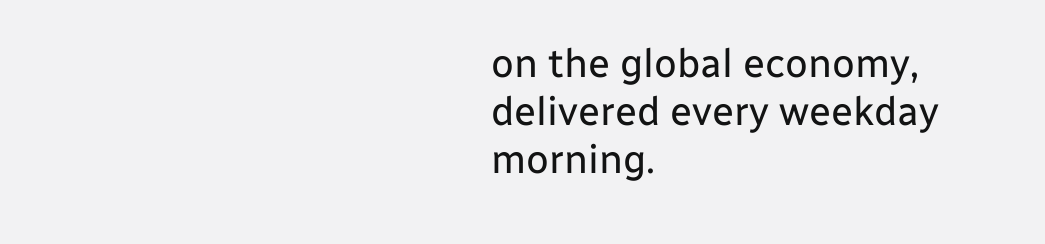on the global economy, delivered every weekday morning.